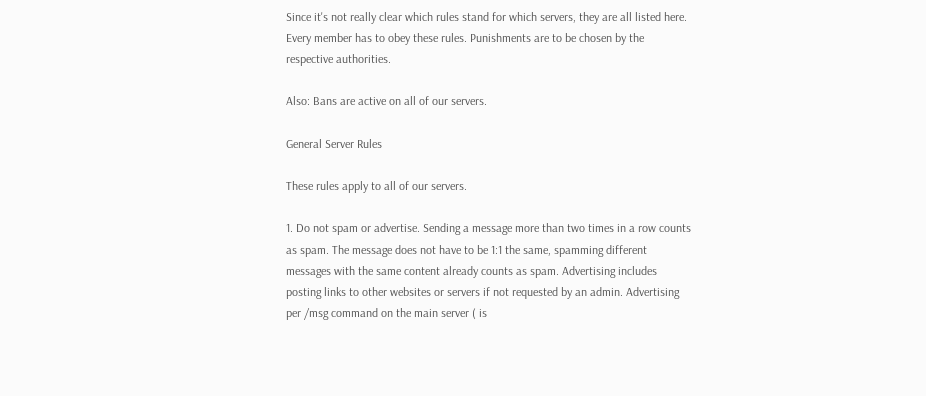Since it's not really clear which rules stand for which servers, they are all listed here. Every member has to obey these rules. Punishments are to be chosen by the respective authorities.

Also: Bans are active on all of our servers.

General Server Rules

These rules apply to all of our servers.

1. Do not spam or advertise. Sending a message more than two times in a row counts as spam. The message does not have to be 1:1 the same, spamming different messages with the same content already counts as spam. Advertising includes posting links to other websites or servers if not requested by an admin. Advertising per /msg command on the main server ( is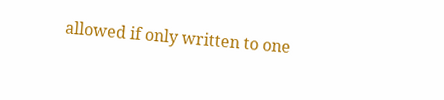allowed if only written to one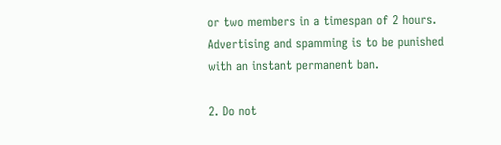or two members in a timespan of 2 hours. Advertising and spamming is to be punished with an instant permanent ban.

2. Do not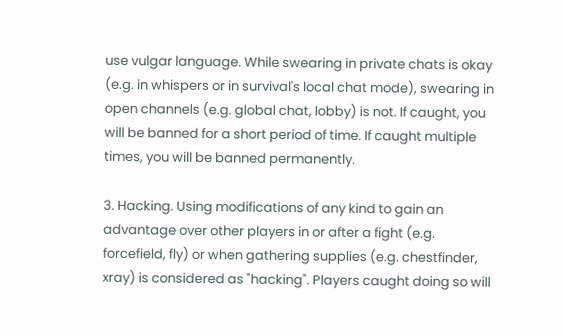use vulgar language. While swearing in private chats is okay (e.g. in whispers or in survival's local chat mode), swearing in open channels (e.g. global chat, lobby) is not. If caught, you will be banned for a short period of time. If caught multiple times, you will be banned permanently.

3. Hacking. Using modifications of any kind to gain an advantage over other players in or after a fight (e.g. forcefield, fly) or when gathering supplies (e.g. chestfinder, xray) is considered as "hacking". Players caught doing so will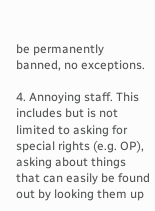be permanently banned, no exceptions.

4. Annoying staff. This includes but is not limited to asking for special rights (e.g. OP), asking about things that can easily be found out by looking them up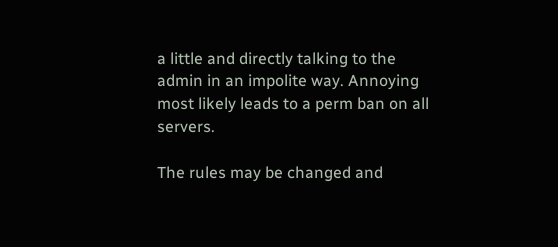a little and directly talking to the admin in an impolite way. Annoying most likely leads to a perm ban on all servers.

The rules may be changed and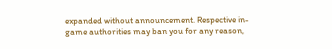expanded without announcement. Respective in-game authorities may ban you for any reason,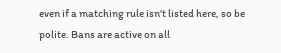even if a matching rule isn't listed here, so be polite. Bans are active on all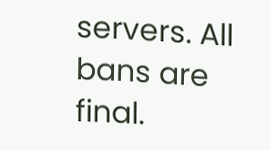servers. All bans are final.